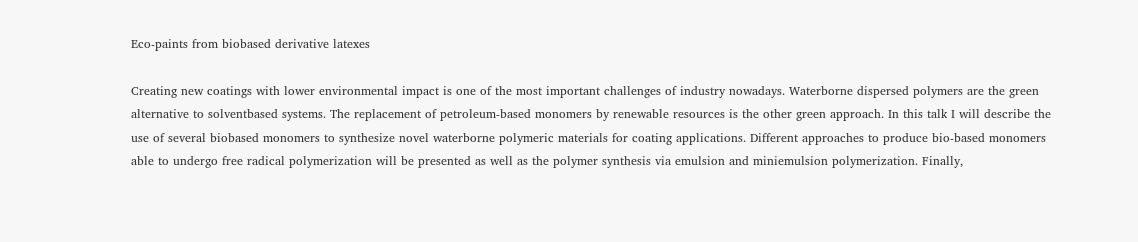Eco-paints from biobased derivative latexes

Creating new coatings with lower environmental impact is one of the most important challenges of industry nowadays. Waterborne dispersed polymers are the green alternative to solventbased systems. The replacement of petroleum-based monomers by renewable resources is the other green approach. In this talk I will describe the use of several biobased monomers to synthesize novel waterborne polymeric materials for coating applications. Different approaches to produce bio-based monomers able to undergo free radical polymerization will be presented as well as the polymer synthesis via emulsion and miniemulsion polymerization. Finally,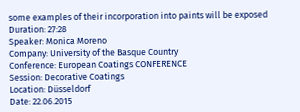some examples of their incorporation into paints will be exposed
Duration: 27:28
Speaker: Monica Moreno
Company: University of the Basque Country
Conference: European Coatings CONFERENCE
Session: Decorative Coatings
Location: Düsseldorf
Date: 22.06.2015